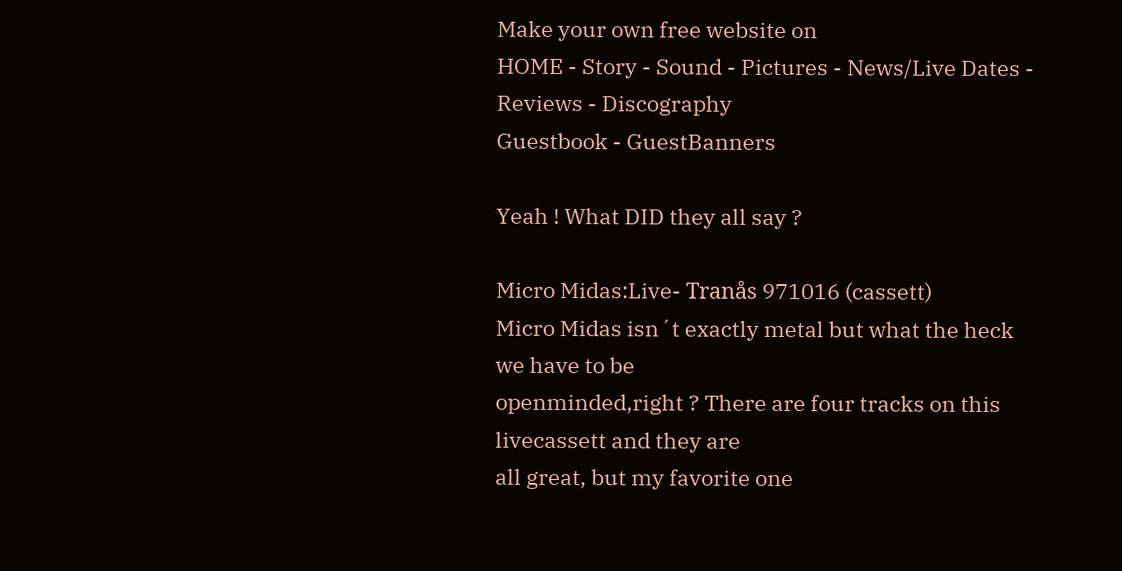Make your own free website on
HOME - Story - Sound - Pictures - News/Live Dates - Reviews - Discography
Guestbook - GuestBanners

Yeah ! What DID they all say ?

Micro Midas:Live- Tranås 971016 (cassett)
Micro Midas isn´t exactly metal but what the heck we have to be
openminded,right ? There are four tracks on this livecassett and they are
all great, but my favorite one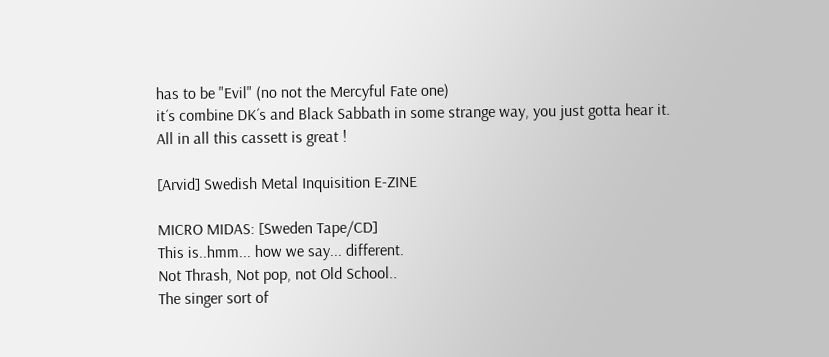has to be "Evil" (no not the Mercyful Fate one)
it´s combine DK´s and Black Sabbath in some strange way, you just gotta hear it.
All in all this cassett is great !

[Arvid] Swedish Metal Inquisition E-ZINE

MICRO MIDAS: [Sweden Tape/CD]
This is..hmm... how we say... different.
Not Thrash, Not pop, not Old School..
The singer sort of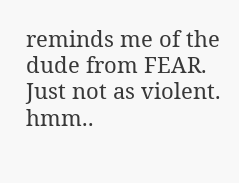reminds me of the dude from FEAR.
Just not as violent. hmm..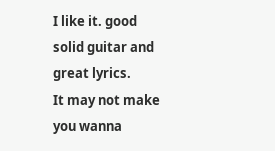I like it. good solid guitar and great lyrics.
It may not make you wanna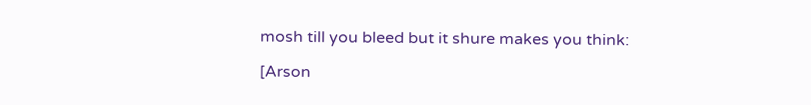mosh till you bleed but it shure makes you think:

[Arson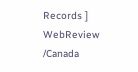Records ] WebReview /Canada